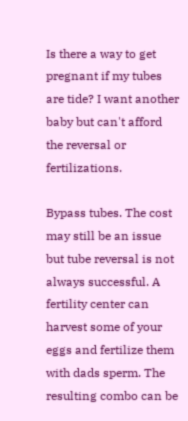Is there a way to get pregnant if my tubes are tide? I want another baby but can't afford the reversal or fertilizations.

Bypass tubes. The cost may still be an issue but tube reversal is not always successful. A fertility center can harvest some of your eggs and fertilize them with dads sperm. The resulting combo can be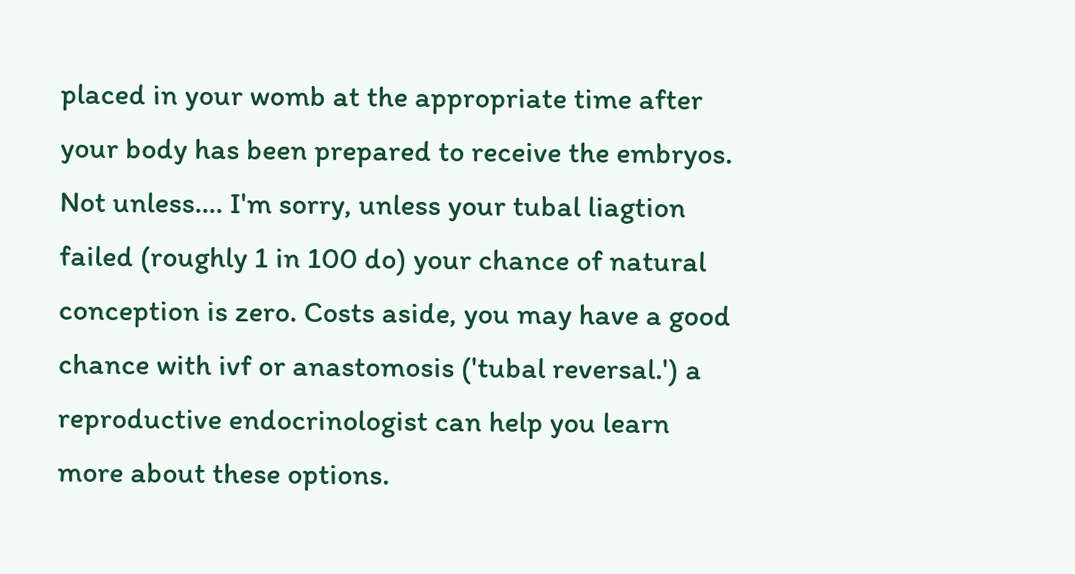placed in your womb at the appropriate time after your body has been prepared to receive the embryos.
Not unless.... I'm sorry, unless your tubal liagtion failed (roughly 1 in 100 do) your chance of natural conception is zero. Costs aside, you may have a good chance with ivf or anastomosis ('tubal reversal.') a reproductive endocrinologist can help you learn more about these options.